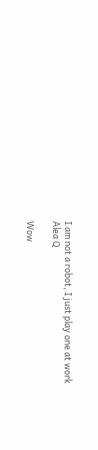I am not a robot, I just play one at work
Alea Q

Wow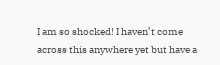I am so shocked! I haven’t come across this anywhere yet but have a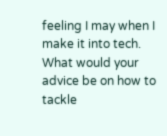feeling I may when I make it into tech. What would your advice be on how to tackle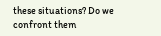these situations? Do we confront them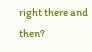right there and then?